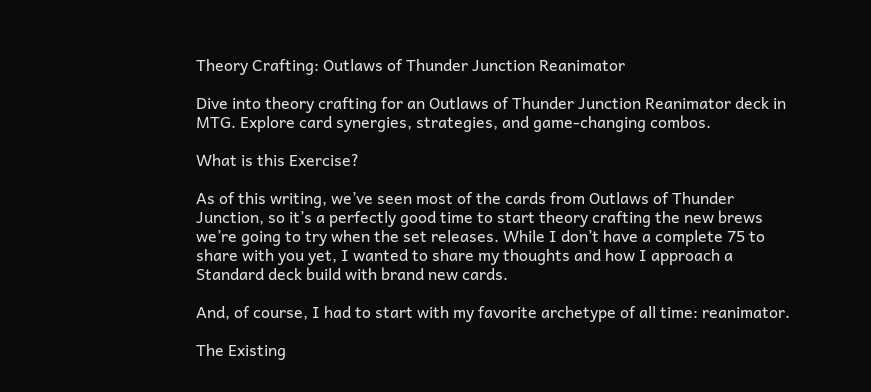Theory Crafting: Outlaws of Thunder Junction Reanimator

Dive into theory crafting for an Outlaws of Thunder Junction Reanimator deck in MTG. Explore card synergies, strategies, and game-changing combos.

What is this Exercise?

As of this writing, we’ve seen most of the cards from Outlaws of Thunder Junction, so it’s a perfectly good time to start theory crafting the new brews we’re going to try when the set releases. While I don’t have a complete 75 to share with you yet, I wanted to share my thoughts and how I approach a Standard deck build with brand new cards.

And, of course, I had to start with my favorite archetype of all time: reanimator.

The Existing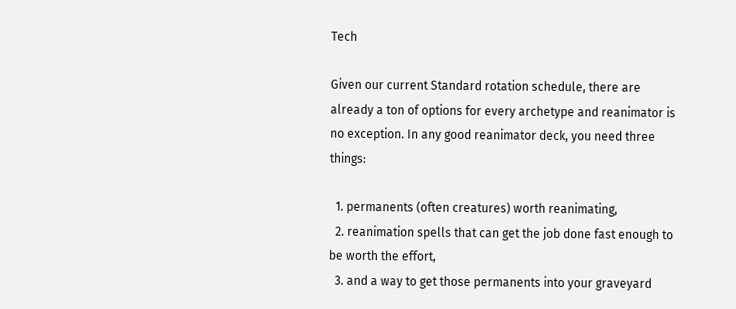Tech

Given our current Standard rotation schedule, there are already a ton of options for every archetype and reanimator is no exception. In any good reanimator deck, you need three things:

  1. permanents (often creatures) worth reanimating,
  2. reanimation spells that can get the job done fast enough to be worth the effort,
  3. and a way to get those permanents into your graveyard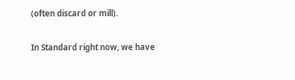(often discard or mill).

In Standard right now, we have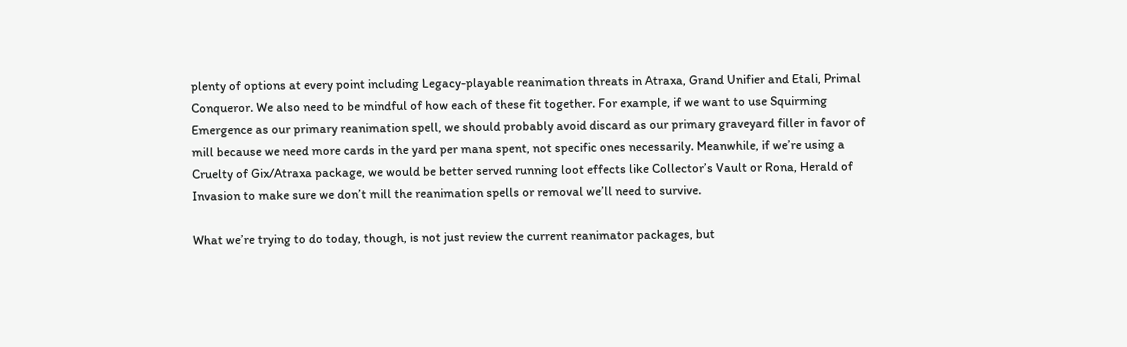plenty of options at every point including Legacy-playable reanimation threats in Atraxa, Grand Unifier and Etali, Primal Conqueror. We also need to be mindful of how each of these fit together. For example, if we want to use Squirming Emergence as our primary reanimation spell, we should probably avoid discard as our primary graveyard filler in favor of mill because we need more cards in the yard per mana spent, not specific ones necessarily. Meanwhile, if we’re using a Cruelty of Gix/Atraxa package, we would be better served running loot effects like Collector’s Vault or Rona, Herald of Invasion to make sure we don’t mill the reanimation spells or removal we’ll need to survive.

What we’re trying to do today, though, is not just review the current reanimator packages, but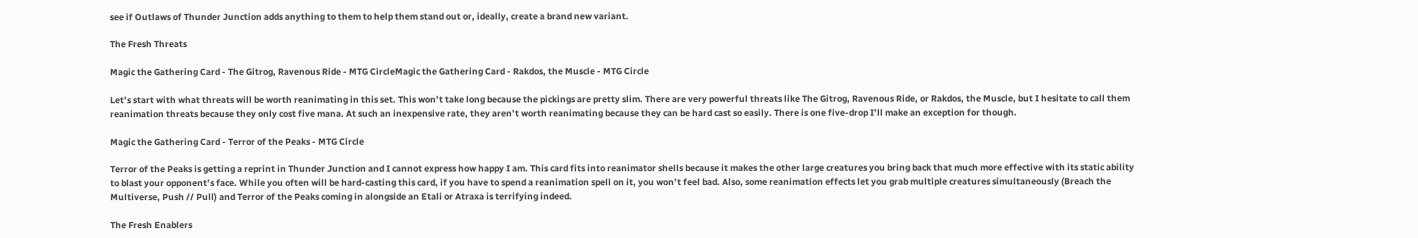see if Outlaws of Thunder Junction adds anything to them to help them stand out or, ideally, create a brand new variant.

The Fresh Threats

Magic the Gathering Card - The Gitrog, Ravenous Ride - MTG CircleMagic the Gathering Card - Rakdos, the Muscle - MTG Circle

Let’s start with what threats will be worth reanimating in this set. This won’t take long because the pickings are pretty slim. There are very powerful threats like The Gitrog, Ravenous Ride, or Rakdos, the Muscle, but I hesitate to call them reanimation threats because they only cost five mana. At such an inexpensive rate, they aren’t worth reanimating because they can be hard cast so easily. There is one five-drop I’ll make an exception for though.

Magic the Gathering Card - Terror of the Peaks - MTG Circle

Terror of the Peaks is getting a reprint in Thunder Junction and I cannot express how happy I am. This card fits into reanimator shells because it makes the other large creatures you bring back that much more effective with its static ability to blast your opponent’s face. While you often will be hard-casting this card, if you have to spend a reanimation spell on it, you won’t feel bad. Also, some reanimation effects let you grab multiple creatures simultaneously (Breach the Multiverse, Push // Pull) and Terror of the Peaks coming in alongside an Etali or Atraxa is terrifying indeed.

The Fresh Enablers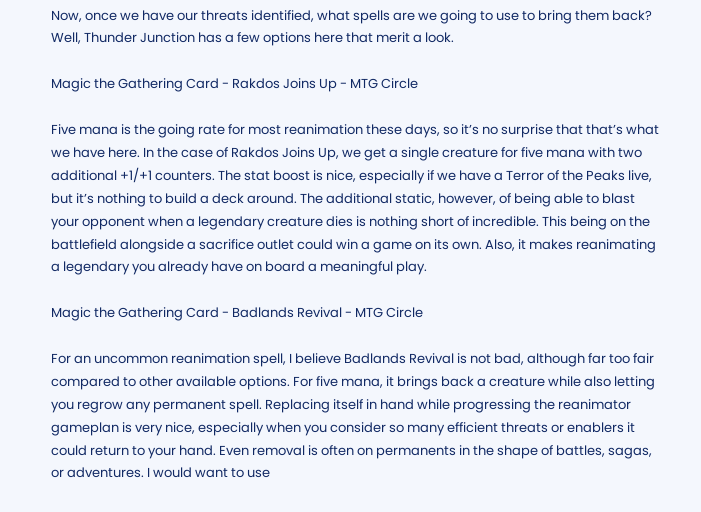Now, once we have our threats identified, what spells are we going to use to bring them back? Well, Thunder Junction has a few options here that merit a look.

Magic the Gathering Card - Rakdos Joins Up - MTG Circle

Five mana is the going rate for most reanimation these days, so it’s no surprise that that’s what we have here. In the case of Rakdos Joins Up, we get a single creature for five mana with two additional +1/+1 counters. The stat boost is nice, especially if we have a Terror of the Peaks live, but it’s nothing to build a deck around. The additional static, however, of being able to blast your opponent when a legendary creature dies is nothing short of incredible. This being on the battlefield alongside a sacrifice outlet could win a game on its own. Also, it makes reanimating a legendary you already have on board a meaningful play.

Magic the Gathering Card - Badlands Revival - MTG Circle

For an uncommon reanimation spell, I believe Badlands Revival is not bad, although far too fair compared to other available options. For five mana, it brings back a creature while also letting you regrow any permanent spell. Replacing itself in hand while progressing the reanimator gameplan is very nice, especially when you consider so many efficient threats or enablers it could return to your hand. Even removal is often on permanents in the shape of battles, sagas, or adventures. I would want to use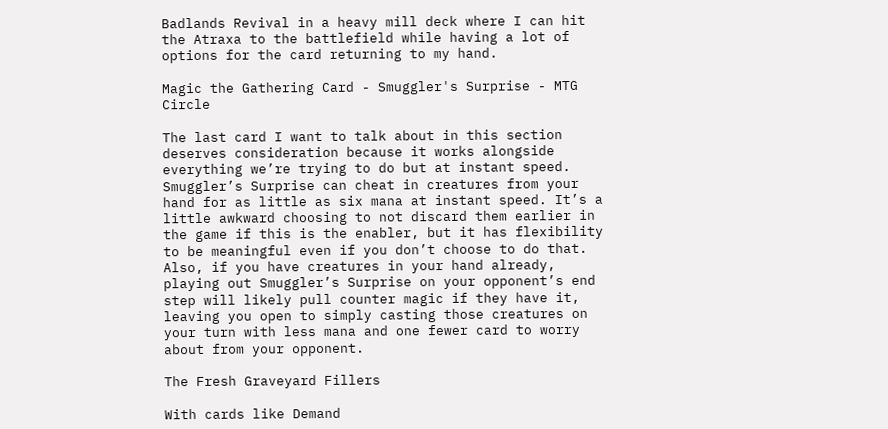Badlands Revival in a heavy mill deck where I can hit the Atraxa to the battlefield while having a lot of options for the card returning to my hand.

Magic the Gathering Card - Smuggler's Surprise - MTG Circle

The last card I want to talk about in this section deserves consideration because it works alongside everything we’re trying to do but at instant speed. Smuggler’s Surprise can cheat in creatures from your hand for as little as six mana at instant speed. It’s a little awkward choosing to not discard them earlier in the game if this is the enabler, but it has flexibility to be meaningful even if you don’t choose to do that. Also, if you have creatures in your hand already, playing out Smuggler’s Surprise on your opponent’s end step will likely pull counter magic if they have it, leaving you open to simply casting those creatures on your turn with less mana and one fewer card to worry about from your opponent.

The Fresh Graveyard Fillers

With cards like Demand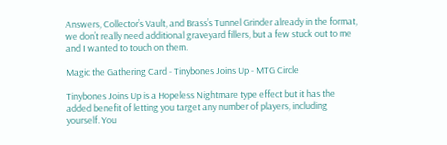Answers, Collector’s Vault, and Brass’s Tunnel Grinder already in the format, we don’t really need additional graveyard fillers, but a few stuck out to me and I wanted to touch on them.

Magic the Gathering Card - Tinybones Joins Up - MTG Circle

Tinybones Joins Up is a Hopeless Nightmare type effect but it has the added benefit of letting you target any number of players, including yourself. You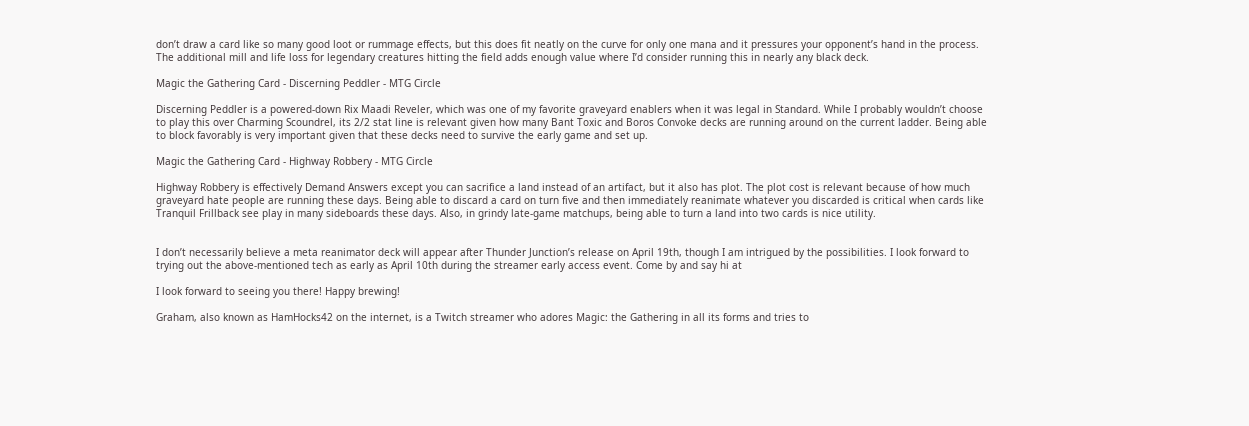don’t draw a card like so many good loot or rummage effects, but this does fit neatly on the curve for only one mana and it pressures your opponent’s hand in the process. The additional mill and life loss for legendary creatures hitting the field adds enough value where I’d consider running this in nearly any black deck.

Magic the Gathering Card - Discerning Peddler - MTG Circle

Discerning Peddler is a powered-down Rix Maadi Reveler, which was one of my favorite graveyard enablers when it was legal in Standard. While I probably wouldn’t choose to play this over Charming Scoundrel, its 2/2 stat line is relevant given how many Bant Toxic and Boros Convoke decks are running around on the current ladder. Being able to block favorably is very important given that these decks need to survive the early game and set up.

Magic the Gathering Card - Highway Robbery - MTG Circle

Highway Robbery is effectively Demand Answers except you can sacrifice a land instead of an artifact, but it also has plot. The plot cost is relevant because of how much graveyard hate people are running these days. Being able to discard a card on turn five and then immediately reanimate whatever you discarded is critical when cards like Tranquil Frillback see play in many sideboards these days. Also, in grindy late-game matchups, being able to turn a land into two cards is nice utility.


I don’t necessarily believe a meta reanimator deck will appear after Thunder Junction’s release on April 19th, though I am intrigued by the possibilities. I look forward to trying out the above-mentioned tech as early as April 10th during the streamer early access event. Come by and say hi at

I look forward to seeing you there! Happy brewing!

Graham, also known as HamHocks42 on the internet, is a Twitch streamer who adores Magic: the Gathering in all its forms and tries to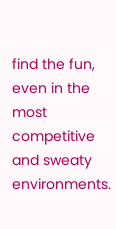find the fun, even in the most competitive and sweaty environments.